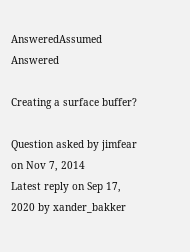AnsweredAssumed Answered

Creating a surface buffer?

Question asked by jimfear on Nov 7, 2014
Latest reply on Sep 17, 2020 by xander_bakker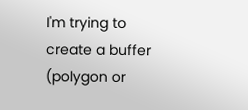I'm trying to create a buffer (polygon or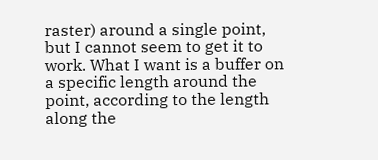raster) around a single point, but I cannot seem to get it to work. What I want is a buffer on a specific length around the point, according to the length along the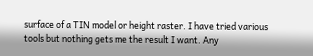surface of a TIN model or height raster. I have tried various tools but nothing gets me the result I want. Any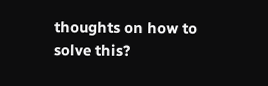thoughts on how to solve this?